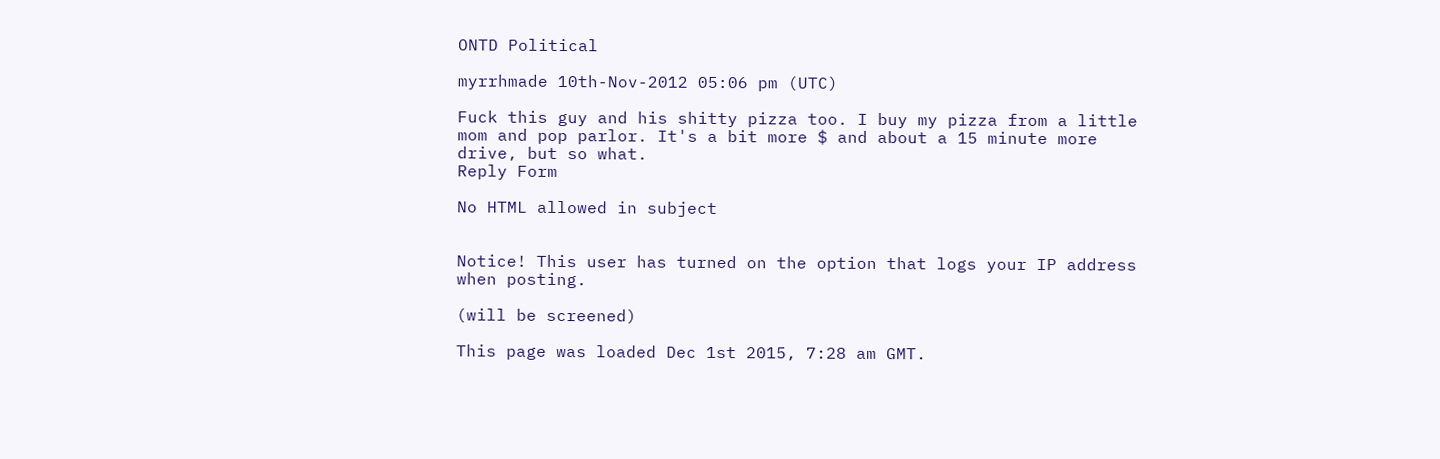ONTD Political

myrrhmade 10th-Nov-2012 05:06 pm (UTC)

Fuck this guy and his shitty pizza too. I buy my pizza from a little mom and pop parlor. It's a bit more $ and about a 15 minute more drive, but so what.
Reply Form

No HTML allowed in subject


Notice! This user has turned on the option that logs your IP address when posting.

(will be screened)

This page was loaded Dec 1st 2015, 7:28 am GMT.